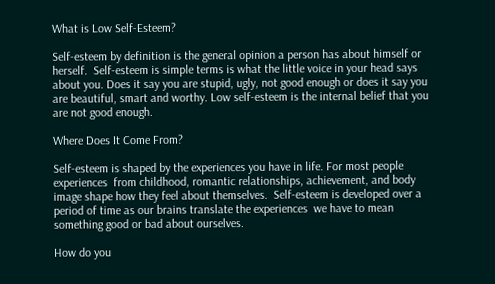What is Low Self-Esteem?

Self-esteem by definition is the general opinion a person has about himself or herself.  Self-esteem is simple terms is what the little voice in your head says about you. Does it say you are stupid, ugly, not good enough or does it say you are beautiful, smart and worthy. Low self-esteem is the internal belief that you are not good enough.

Where Does It Come From?

Self-esteem is shaped by the experiences you have in life. For most people experiences  from childhood, romantic relationships, achievement, and body image shape how they feel about themselves.  Self-esteem is developed over a period of time as our brains translate the experiences  we have to mean something good or bad about ourselves.

How do you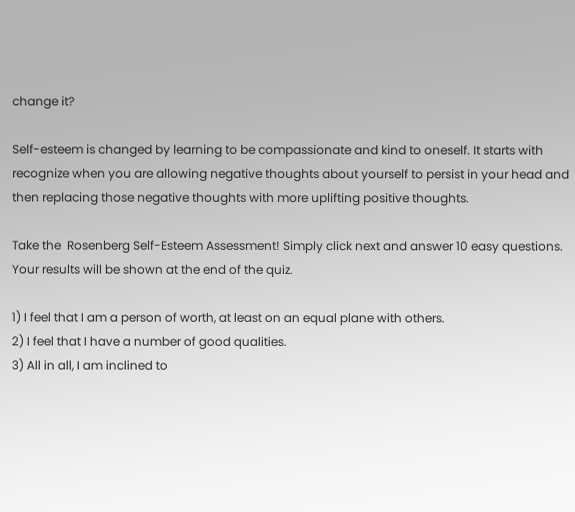change it?

Self-esteem is changed by learning to be compassionate and kind to oneself. It starts with recognize when you are allowing negative thoughts about yourself to persist in your head and then replacing those negative thoughts with more uplifting positive thoughts.

Take the  Rosenberg Self-Esteem Assessment! Simply click next and answer 10 easy questions. Your results will be shown at the end of the quiz.

1) I feel that I am a person of worth, at least on an equal plane with others.
2) I feel that I have a number of good qualities.
3) All in all, I am inclined to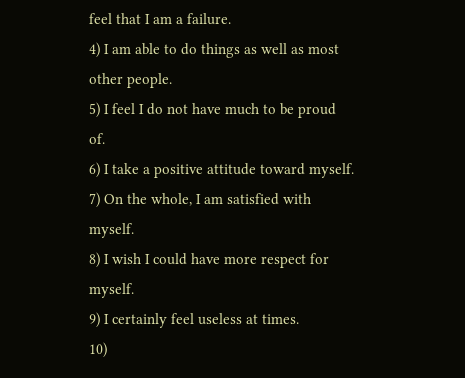feel that I am a failure.
4) I am able to do things as well as most other people.
5) I feel I do not have much to be proud of.
6) I take a positive attitude toward myself.
7) On the whole, I am satisfied with myself.
8) I wish I could have more respect for myself.
9) I certainly feel useless at times.
10)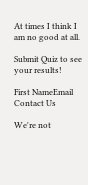At times I think I am no good at all.

Submit Quiz to see your results!

First NameEmail
Contact Us

We're not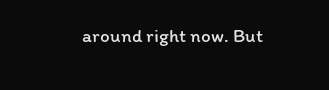around right now. But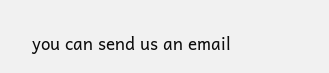you can send us an email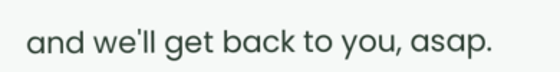and we'll get back to you, asap.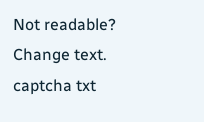Not readable? Change text. captcha txt